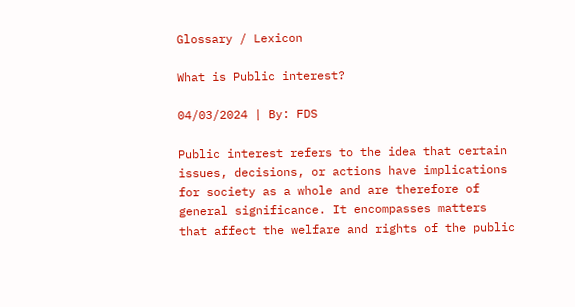Glossary / Lexicon

What is Public interest?

04/03/2024 | By: FDS

Public interest refers to the idea that certain issues, decisions, or actions have implications for society as a whole and are therefore of general significance. It encompasses matters that affect the welfare and rights of the public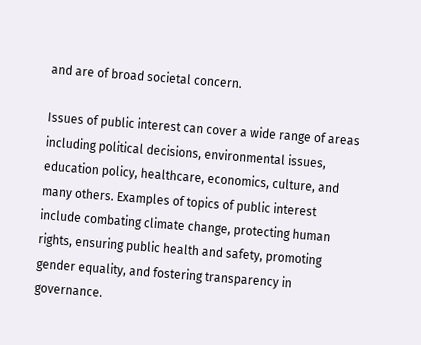and are of broad societal concern.

Issues of public interest can cover a wide range of areas including political decisions, environmental issues, education policy, healthcare, economics, culture, and many others. Examples of topics of public interest include combating climate change, protecting human rights, ensuring public health and safety, promoting gender equality, and fostering transparency in governance.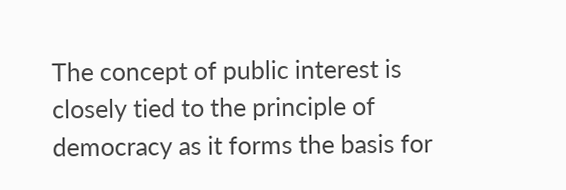The concept of public interest is closely tied to the principle of democracy as it forms the basis for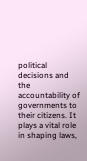political decisions and the accountability of governments to their citizens. It plays a vital role in shaping laws,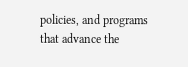policies, and programs that advance the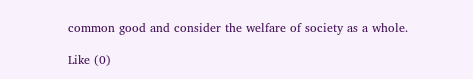common good and consider the welfare of society as a whole.

Like (0)